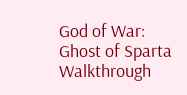God of War: Ghost of Sparta Walkthrough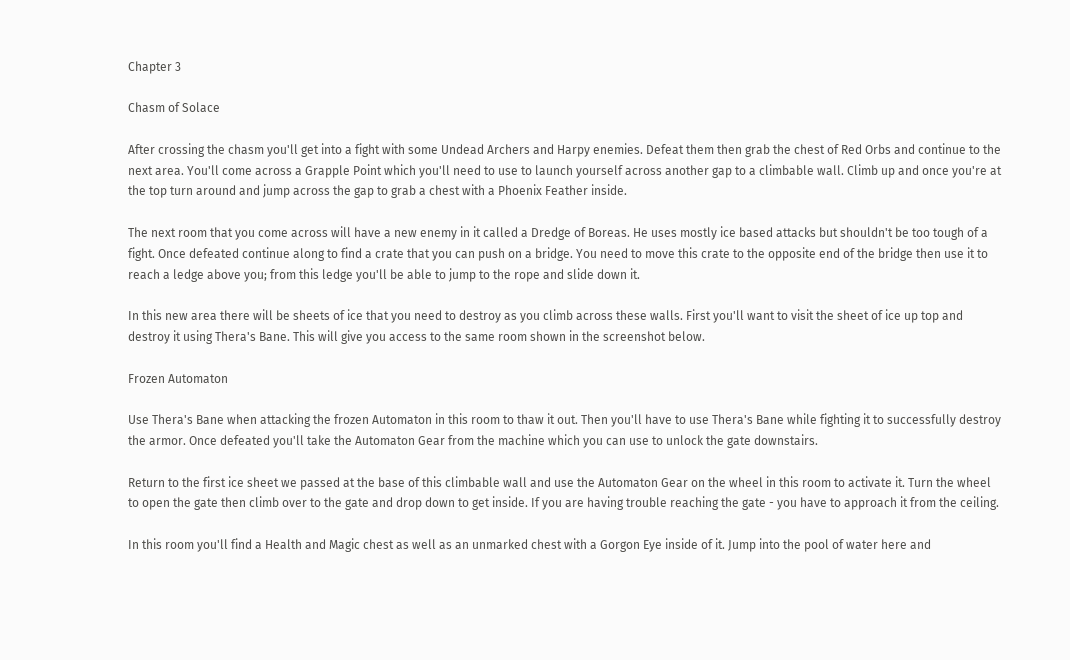Chapter 3

Chasm of Solace

After crossing the chasm you'll get into a fight with some Undead Archers and Harpy enemies. Defeat them then grab the chest of Red Orbs and continue to the next area. You'll come across a Grapple Point which you'll need to use to launch yourself across another gap to a climbable wall. Climb up and once you're at the top turn around and jump across the gap to grab a chest with a Phoenix Feather inside.

The next room that you come across will have a new enemy in it called a Dredge of Boreas. He uses mostly ice based attacks but shouldn't be too tough of a fight. Once defeated continue along to find a crate that you can push on a bridge. You need to move this crate to the opposite end of the bridge then use it to reach a ledge above you; from this ledge you'll be able to jump to the rope and slide down it.

In this new area there will be sheets of ice that you need to destroy as you climb across these walls. First you'll want to visit the sheet of ice up top and destroy it using Thera's Bane. This will give you access to the same room shown in the screenshot below.

Frozen Automaton

Use Thera's Bane when attacking the frozen Automaton in this room to thaw it out. Then you'll have to use Thera's Bane while fighting it to successfully destroy the armor. Once defeated you'll take the Automaton Gear from the machine which you can use to unlock the gate downstairs.

Return to the first ice sheet we passed at the base of this climbable wall and use the Automaton Gear on the wheel in this room to activate it. Turn the wheel to open the gate then climb over to the gate and drop down to get inside. If you are having trouble reaching the gate - you have to approach it from the ceiling.

In this room you'll find a Health and Magic chest as well as an unmarked chest with a Gorgon Eye inside of it. Jump into the pool of water here and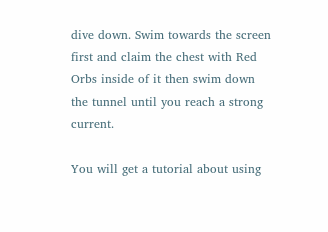dive down. Swim towards the screen first and claim the chest with Red Orbs inside of it then swim down the tunnel until you reach a strong current.

You will get a tutorial about using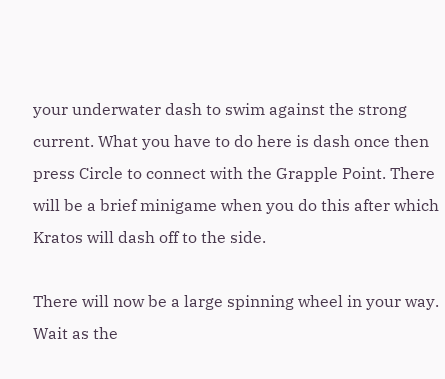your underwater dash to swim against the strong current. What you have to do here is dash once then press Circle to connect with the Grapple Point. There will be a brief minigame when you do this after which Kratos will dash off to the side.

There will now be a large spinning wheel in your way. Wait as the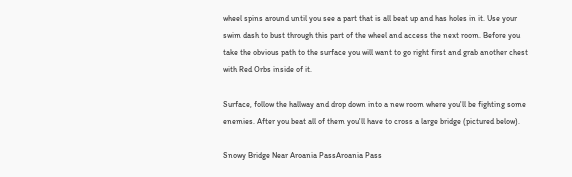wheel spins around until you see a part that is all beat up and has holes in it. Use your swim dash to bust through this part of the wheel and access the next room. Before you take the obvious path to the surface you will want to go right first and grab another chest with Red Orbs inside of it.

Surface, follow the hallway and drop down into a new room where you'll be fighting some enemies. After you beat all of them you'll have to cross a large bridge (pictured below).

Snowy Bridge Near Aroania PassAroania Pass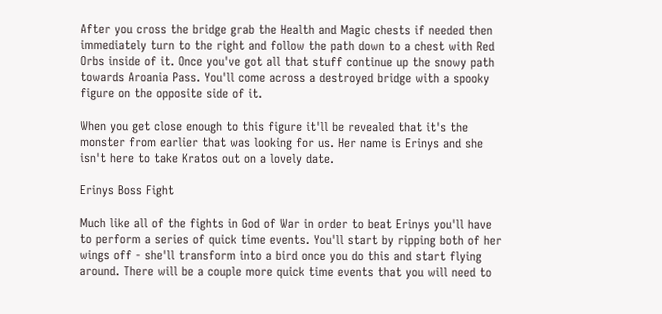After you cross the bridge grab the Health and Magic chests if needed then immediately turn to the right and follow the path down to a chest with Red Orbs inside of it. Once you've got all that stuff continue up the snowy path towards Aroania Pass. You'll come across a destroyed bridge with a spooky figure on the opposite side of it.

When you get close enough to this figure it'll be revealed that it's the monster from earlier that was looking for us. Her name is Erinys and she isn't here to take Kratos out on a lovely date.

Erinys Boss Fight

Much like all of the fights in God of War in order to beat Erinys you'll have to perform a series of quick time events. You'll start by ripping both of her wings off - she'll transform into a bird once you do this and start flying around. There will be a couple more quick time events that you will need to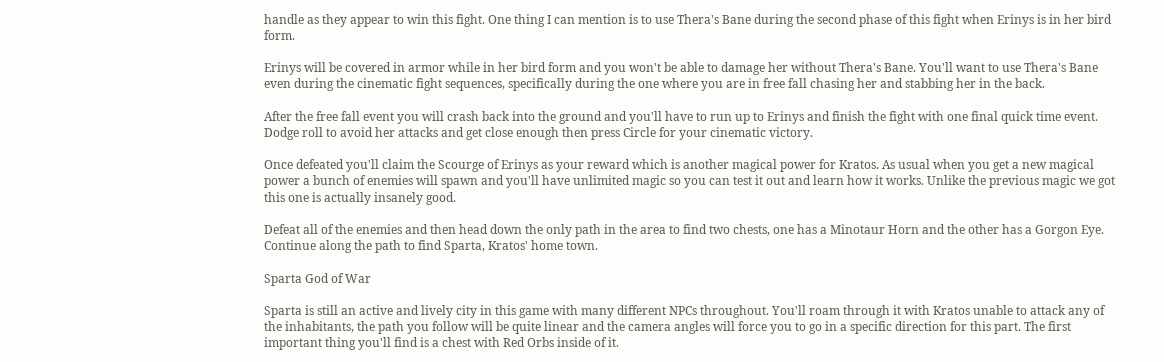handle as they appear to win this fight. One thing I can mention is to use Thera's Bane during the second phase of this fight when Erinys is in her bird form.

Erinys will be covered in armor while in her bird form and you won't be able to damage her without Thera's Bane. You'll want to use Thera's Bane even during the cinematic fight sequences, specifically during the one where you are in free fall chasing her and stabbing her in the back.

After the free fall event you will crash back into the ground and you'll have to run up to Erinys and finish the fight with one final quick time event. Dodge roll to avoid her attacks and get close enough then press Circle for your cinematic victory.

Once defeated you'll claim the Scourge of Erinys as your reward which is another magical power for Kratos. As usual when you get a new magical power a bunch of enemies will spawn and you'll have unlimited magic so you can test it out and learn how it works. Unlike the previous magic we got this one is actually insanely good.

Defeat all of the enemies and then head down the only path in the area to find two chests, one has a Minotaur Horn and the other has a Gorgon Eye. Continue along the path to find Sparta, Kratos' home town.

Sparta God of War

Sparta is still an active and lively city in this game with many different NPCs throughout. You'll roam through it with Kratos unable to attack any of the inhabitants, the path you follow will be quite linear and the camera angles will force you to go in a specific direction for this part. The first important thing you'll find is a chest with Red Orbs inside of it.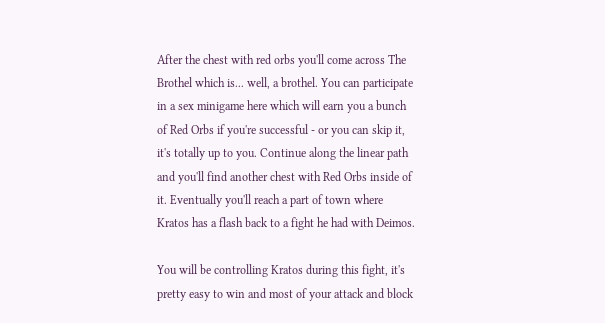After the chest with red orbs you'll come across The Brothel which is... well, a brothel. You can participate in a sex minigame here which will earn you a bunch of Red Orbs if you're successful - or you can skip it, it's totally up to you. Continue along the linear path and you'll find another chest with Red Orbs inside of it. Eventually you'll reach a part of town where Kratos has a flash back to a fight he had with Deimos.

You will be controlling Kratos during this fight, it's pretty easy to win and most of your attack and block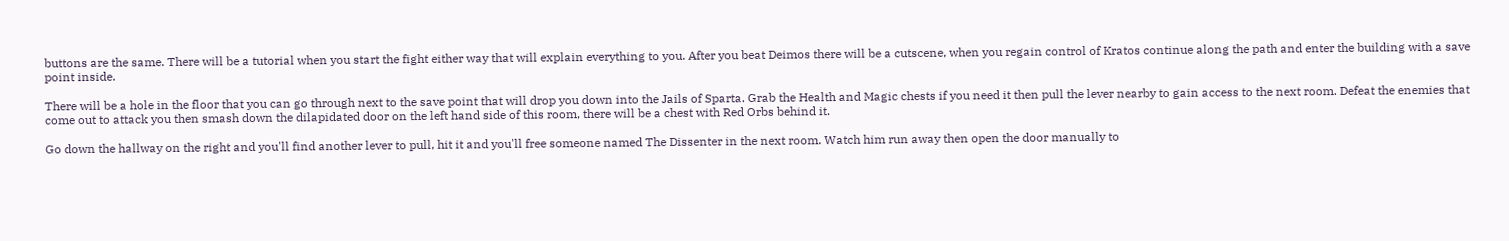buttons are the same. There will be a tutorial when you start the fight either way that will explain everything to you. After you beat Deimos there will be a cutscene, when you regain control of Kratos continue along the path and enter the building with a save point inside.

There will be a hole in the floor that you can go through next to the save point that will drop you down into the Jails of Sparta. Grab the Health and Magic chests if you need it then pull the lever nearby to gain access to the next room. Defeat the enemies that come out to attack you then smash down the dilapidated door on the left hand side of this room, there will be a chest with Red Orbs behind it.

Go down the hallway on the right and you'll find another lever to pull, hit it and you'll free someone named The Dissenter in the next room. Watch him run away then open the door manually to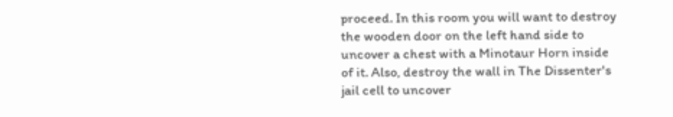proceed. In this room you will want to destroy the wooden door on the left hand side to uncover a chest with a Minotaur Horn inside of it. Also, destroy the wall in The Dissenter's jail cell to uncover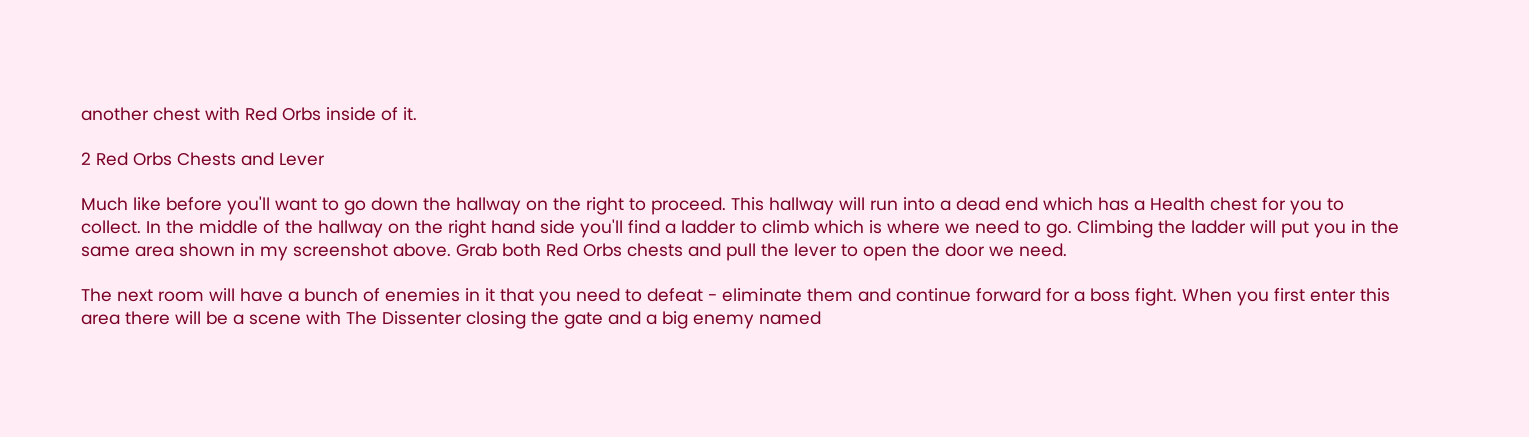another chest with Red Orbs inside of it.

2 Red Orbs Chests and Lever

Much like before you'll want to go down the hallway on the right to proceed. This hallway will run into a dead end which has a Health chest for you to collect. In the middle of the hallway on the right hand side you'll find a ladder to climb which is where we need to go. Climbing the ladder will put you in the same area shown in my screenshot above. Grab both Red Orbs chests and pull the lever to open the door we need.

The next room will have a bunch of enemies in it that you need to defeat - eliminate them and continue forward for a boss fight. When you first enter this area there will be a scene with The Dissenter closing the gate and a big enemy named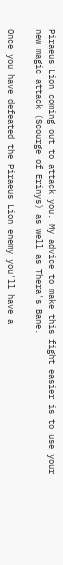Piraeus Lion coming out to attack you. My advice to make this fight easier is to use your new magic attack (Scourge of Erinys) as well as Thera's Bane.

Once you have defeated the Piraeus Lion enemy you'll have a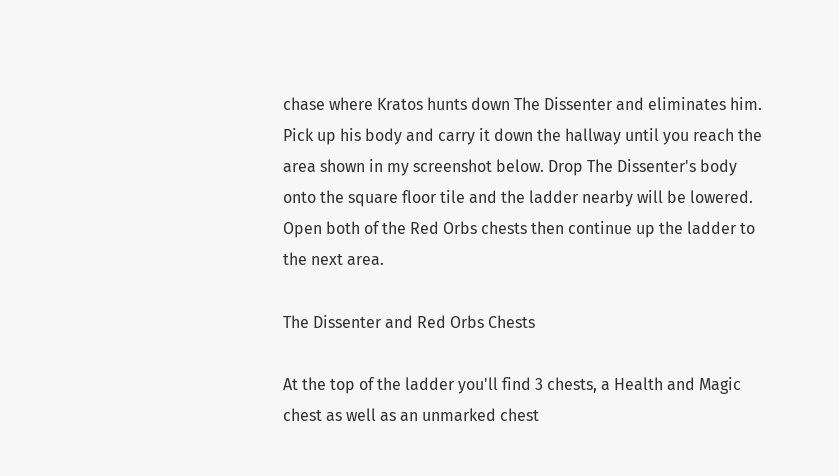chase where Kratos hunts down The Dissenter and eliminates him. Pick up his body and carry it down the hallway until you reach the area shown in my screenshot below. Drop The Dissenter's body onto the square floor tile and the ladder nearby will be lowered. Open both of the Red Orbs chests then continue up the ladder to the next area.

The Dissenter and Red Orbs Chests

At the top of the ladder you'll find 3 chests, a Health and Magic chest as well as an unmarked chest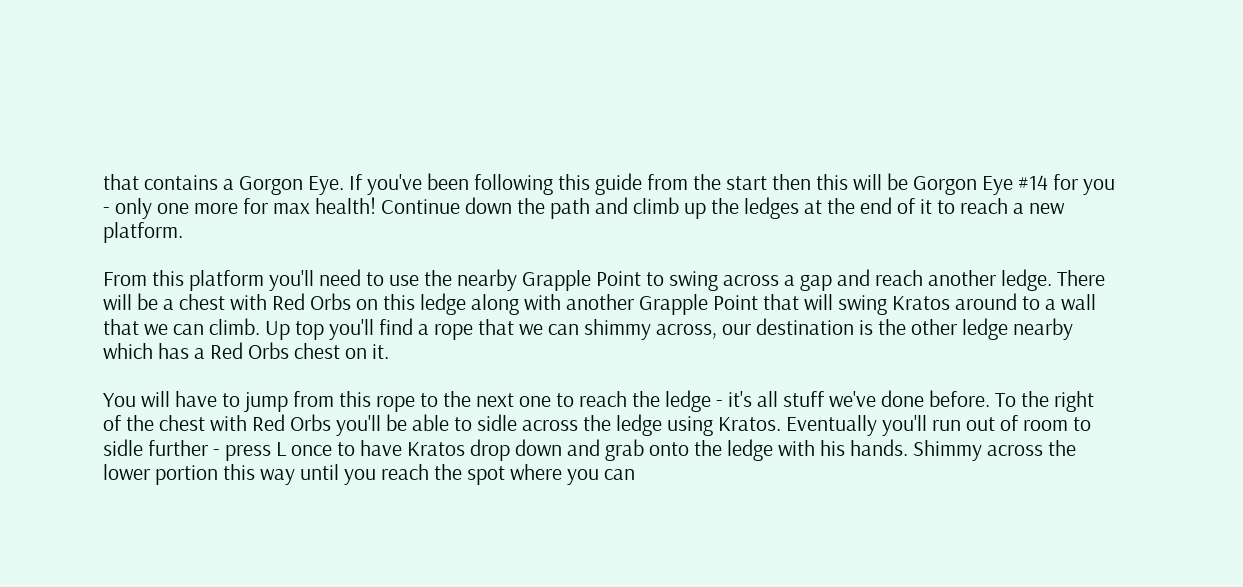that contains a Gorgon Eye. If you've been following this guide from the start then this will be Gorgon Eye #14 for you - only one more for max health! Continue down the path and climb up the ledges at the end of it to reach a new platform.

From this platform you'll need to use the nearby Grapple Point to swing across a gap and reach another ledge. There will be a chest with Red Orbs on this ledge along with another Grapple Point that will swing Kratos around to a wall that we can climb. Up top you'll find a rope that we can shimmy across, our destination is the other ledge nearby which has a Red Orbs chest on it.

You will have to jump from this rope to the next one to reach the ledge - it's all stuff we've done before. To the right of the chest with Red Orbs you'll be able to sidle across the ledge using Kratos. Eventually you'll run out of room to sidle further - press L once to have Kratos drop down and grab onto the ledge with his hands. Shimmy across the lower portion this way until you reach the spot where you can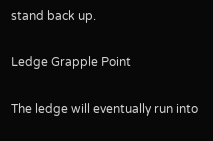stand back up.

Ledge Grapple Point

The ledge will eventually run into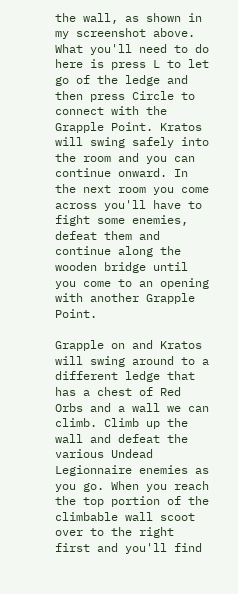the wall, as shown in my screenshot above. What you'll need to do here is press L to let go of the ledge and then press Circle to connect with the Grapple Point. Kratos will swing safely into the room and you can continue onward. In the next room you come across you'll have to fight some enemies, defeat them and continue along the wooden bridge until you come to an opening with another Grapple Point.

Grapple on and Kratos will swing around to a different ledge that has a chest of Red Orbs and a wall we can climb. Climb up the wall and defeat the various Undead Legionnaire enemies as you go. When you reach the top portion of the climbable wall scoot over to the right first and you'll find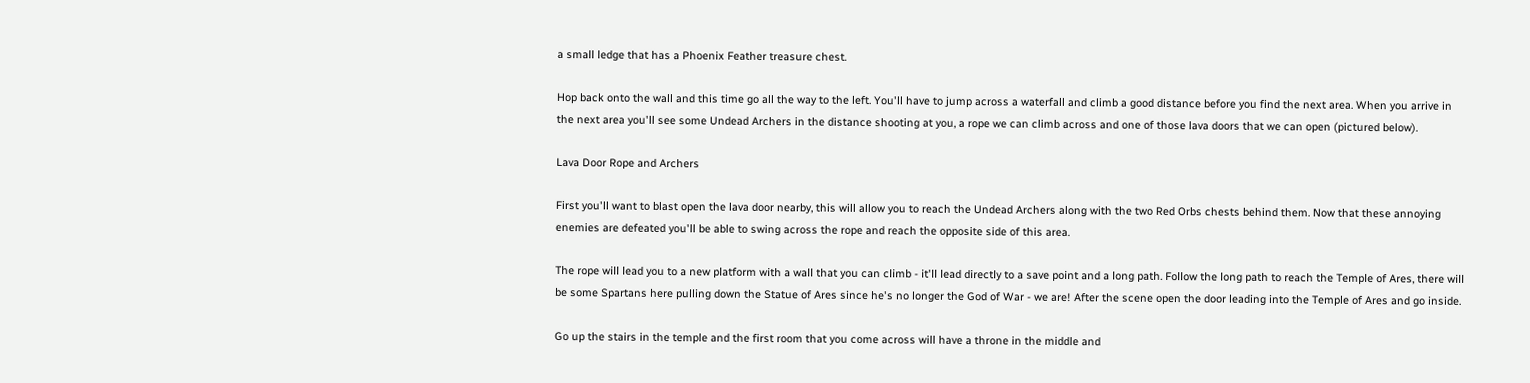a small ledge that has a Phoenix Feather treasure chest.

Hop back onto the wall and this time go all the way to the left. You'll have to jump across a waterfall and climb a good distance before you find the next area. When you arrive in the next area you'll see some Undead Archers in the distance shooting at you, a rope we can climb across and one of those lava doors that we can open (pictured below).

Lava Door Rope and Archers

First you'll want to blast open the lava door nearby, this will allow you to reach the Undead Archers along with the two Red Orbs chests behind them. Now that these annoying enemies are defeated you'll be able to swing across the rope and reach the opposite side of this area.

The rope will lead you to a new platform with a wall that you can climb - it'll lead directly to a save point and a long path. Follow the long path to reach the Temple of Ares, there will be some Spartans here pulling down the Statue of Ares since he's no longer the God of War - we are! After the scene open the door leading into the Temple of Ares and go inside.

Go up the stairs in the temple and the first room that you come across will have a throne in the middle and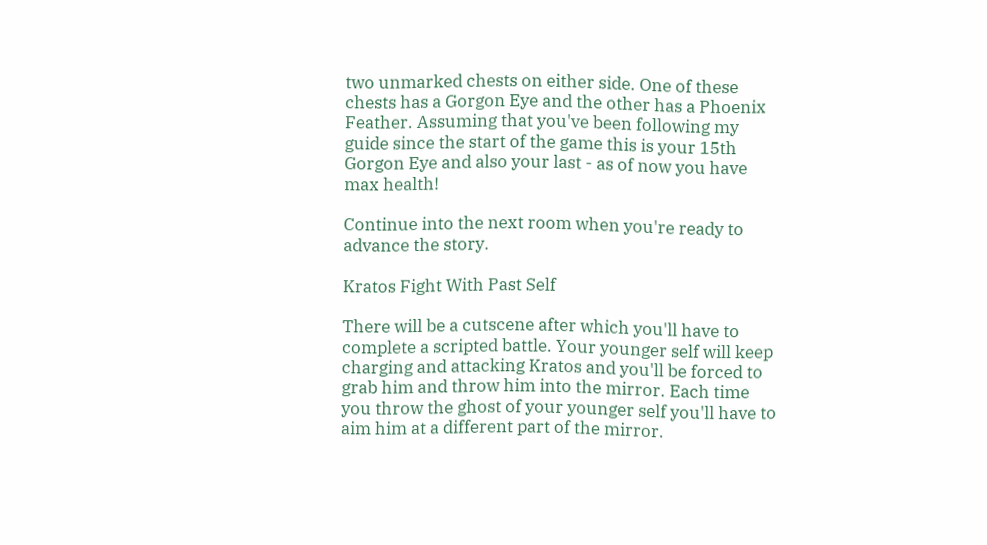two unmarked chests on either side. One of these chests has a Gorgon Eye and the other has a Phoenix Feather. Assuming that you've been following my guide since the start of the game this is your 15th Gorgon Eye and also your last - as of now you have max health!

Continue into the next room when you're ready to advance the story.

Kratos Fight With Past Self

There will be a cutscene after which you'll have to complete a scripted battle. Your younger self will keep charging and attacking Kratos and you'll be forced to grab him and throw him into the mirror. Each time you throw the ghost of your younger self you'll have to aim him at a different part of the mirror.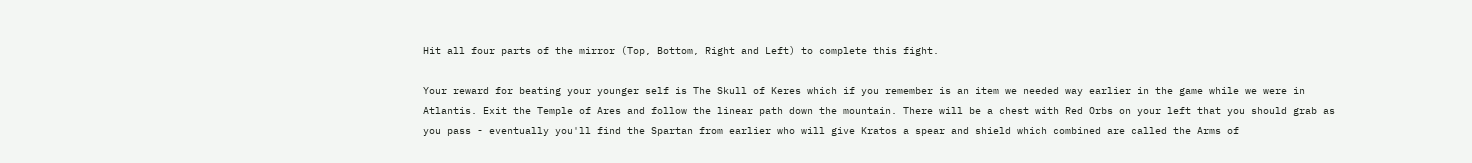Hit all four parts of the mirror (Top, Bottom, Right and Left) to complete this fight.

Your reward for beating your younger self is The Skull of Keres which if you remember is an item we needed way earlier in the game while we were in Atlantis. Exit the Temple of Ares and follow the linear path down the mountain. There will be a chest with Red Orbs on your left that you should grab as you pass - eventually you'll find the Spartan from earlier who will give Kratos a spear and shield which combined are called the Arms of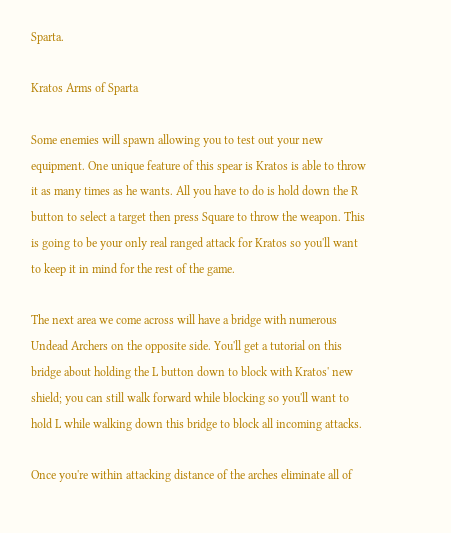Sparta.

Kratos Arms of Sparta

Some enemies will spawn allowing you to test out your new equipment. One unique feature of this spear is Kratos is able to throw it as many times as he wants. All you have to do is hold down the R button to select a target then press Square to throw the weapon. This is going to be your only real ranged attack for Kratos so you'll want to keep it in mind for the rest of the game.

The next area we come across will have a bridge with numerous Undead Archers on the opposite side. You'll get a tutorial on this bridge about holding the L button down to block with Kratos' new shield; you can still walk forward while blocking so you'll want to hold L while walking down this bridge to block all incoming attacks.

Once you're within attacking distance of the arches eliminate all of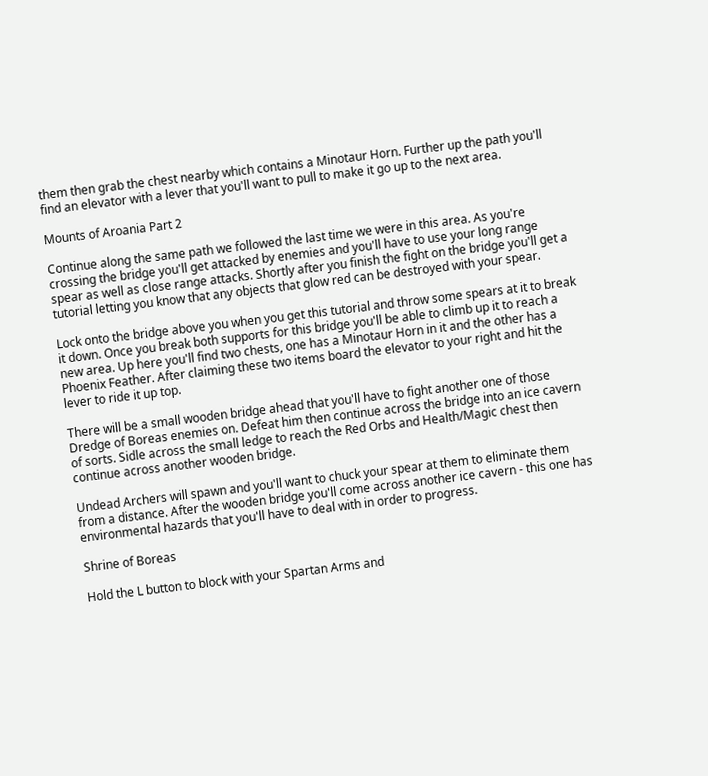them then grab the chest nearby which contains a Minotaur Horn. Further up the path you'll find an elevator with a lever that you'll want to pull to make it go up to the next area.

Mounts of Aroania Part 2

Continue along the same path we followed the last time we were in this area. As you're crossing the bridge you'll get attacked by enemies and you'll have to use your long range spear as well as close range attacks. Shortly after you finish the fight on the bridge you'll get a tutorial letting you know that any objects that glow red can be destroyed with your spear.

Lock onto the bridge above you when you get this tutorial and throw some spears at it to break it down. Once you break both supports for this bridge you'll be able to climb up it to reach a new area. Up here you'll find two chests, one has a Minotaur Horn in it and the other has a Phoenix Feather. After claiming these two items board the elevator to your right and hit the lever to ride it up top.

There will be a small wooden bridge ahead that you'll have to fight another one of those Dredge of Boreas enemies on. Defeat him then continue across the bridge into an ice cavern of sorts. Sidle across the small ledge to reach the Red Orbs and Health/Magic chest then continue across another wooden bridge.

Undead Archers will spawn and you'll want to chuck your spear at them to eliminate them from a distance. After the wooden bridge you'll come across another ice cavern - this one has environmental hazards that you'll have to deal with in order to progress.

Shrine of Boreas

Hold the L button to block with your Spartan Arms and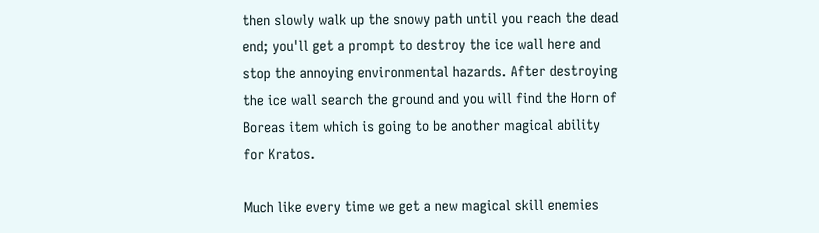then slowly walk up the snowy path until you reach the dead end; you'll get a prompt to destroy the ice wall here and stop the annoying environmental hazards. After destroying the ice wall search the ground and you will find the Horn of Boreas item which is going to be another magical ability for Kratos.

Much like every time we get a new magical skill enemies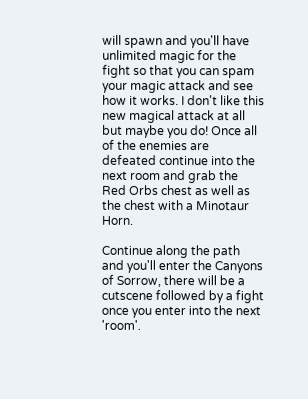will spawn and you'll have unlimited magic for the fight so that you can spam your magic attack and see how it works. I don't like this new magical attack at all but maybe you do! Once all of the enemies are defeated continue into the next room and grab the Red Orbs chest as well as the chest with a Minotaur Horn.

Continue along the path and you'll enter the Canyons of Sorrow, there will be a cutscene followed by a fight once you enter into the next 'room'.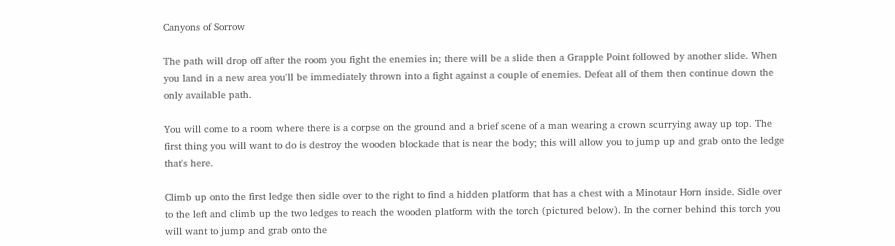Canyons of Sorrow

The path will drop off after the room you fight the enemies in; there will be a slide then a Grapple Point followed by another slide. When you land in a new area you'll be immediately thrown into a fight against a couple of enemies. Defeat all of them then continue down the only available path.

You will come to a room where there is a corpse on the ground and a brief scene of a man wearing a crown scurrying away up top. The first thing you will want to do is destroy the wooden blockade that is near the body; this will allow you to jump up and grab onto the ledge that's here.

Climb up onto the first ledge then sidle over to the right to find a hidden platform that has a chest with a Minotaur Horn inside. Sidle over to the left and climb up the two ledges to reach the wooden platform with the torch (pictured below). In the corner behind this torch you will want to jump and grab onto the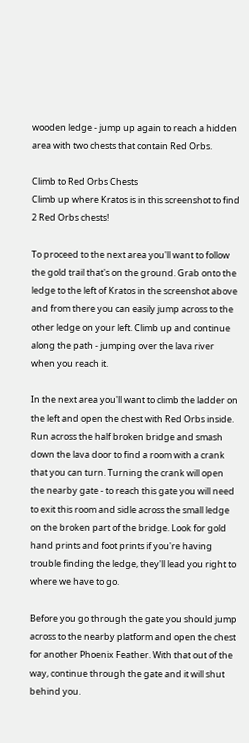wooden ledge - jump up again to reach a hidden area with two chests that contain Red Orbs.

Climb to Red Orbs Chests
Climb up where Kratos is in this screenshot to find 2 Red Orbs chests!

To proceed to the next area you'll want to follow the gold trail that's on the ground. Grab onto the ledge to the left of Kratos in the screenshot above and from there you can easily jump across to the other ledge on your left. Climb up and continue along the path - jumping over the lava river when you reach it.

In the next area you'll want to climb the ladder on the left and open the chest with Red Orbs inside. Run across the half broken bridge and smash down the lava door to find a room with a crank that you can turn. Turning the crank will open the nearby gate - to reach this gate you will need to exit this room and sidle across the small ledge on the broken part of the bridge. Look for gold hand prints and foot prints if you're having trouble finding the ledge, they'll lead you right to where we have to go.

Before you go through the gate you should jump across to the nearby platform and open the chest for another Phoenix Feather. With that out of the way, continue through the gate and it will shut behind you.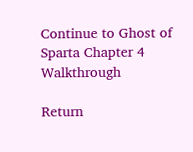Continue to Ghost of Sparta Chapter 4 Walkthrough

Return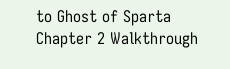to Ghost of Sparta Chapter 2 Walkthrough